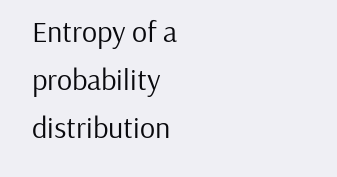Entropy of a probability distribution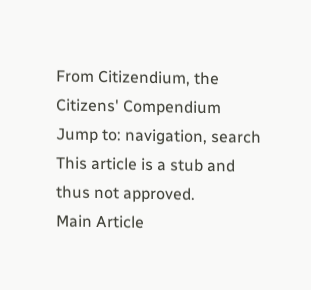From Citizendium, the Citizens' Compendium
Jump to: navigation, search
This article is a stub and thus not approved.
Main Article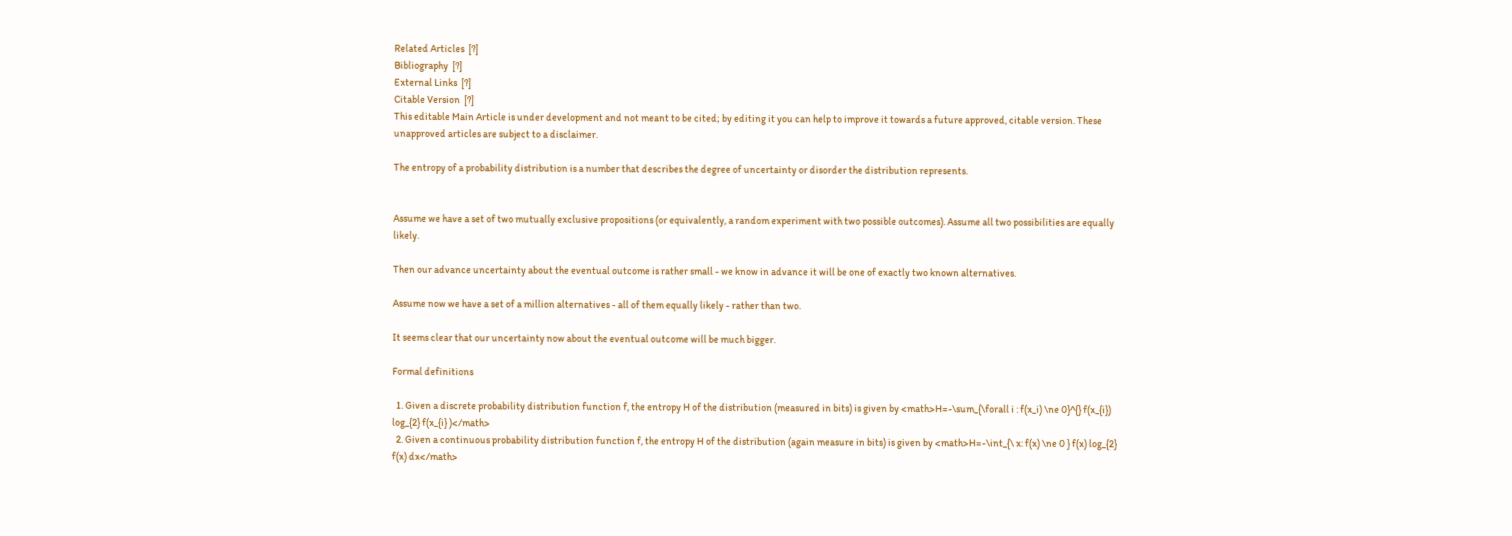Related Articles  [?]
Bibliography  [?]
External Links  [?]
Citable Version  [?]
This editable Main Article is under development and not meant to be cited; by editing it you can help to improve it towards a future approved, citable version. These unapproved articles are subject to a disclaimer.

The entropy of a probability distribution is a number that describes the degree of uncertainty or disorder the distribution represents.


Assume we have a set of two mutually exclusive propositions (or equivalently, a random experiment with two possible outcomes). Assume all two possibilities are equally likely.

Then our advance uncertainty about the eventual outcome is rather small - we know in advance it will be one of exactly two known alternatives.

Assume now we have a set of a million alternatives - all of them equally likely - rather than two.

It seems clear that our uncertainty now about the eventual outcome will be much bigger.

Formal definitions

  1. Given a discrete probability distribution function f, the entropy H of the distribution (measured in bits) is given by <math>H=-\sum_{\forall i : f(x_i) \ne 0}^{} f(x_{i}) log_{2} f(x_{i} )</math>
  2. Given a continuous probability distribution function f, the entropy H of the distribution (again measure in bits) is given by <math>H=-\int_{\ x: f(x) \ne 0 } f(x) log_{2} f(x) dx</math>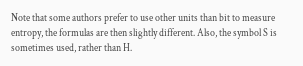Note that some authors prefer to use other units than bit to measure entropy, the formulas are then slightly different. Also, the symbol S is sometimes used, rather than H.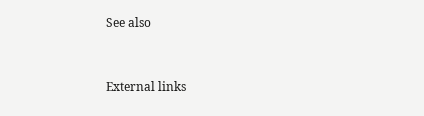See also


External links